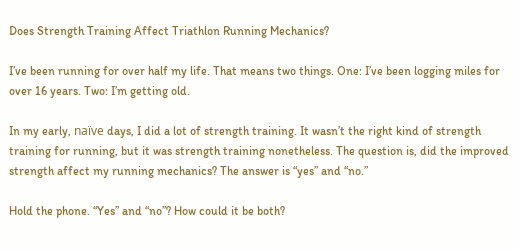Does Strength Training Affect Triathlon Running Mechanics?

I’ve been running for over half my life. That means two things. One: I’ve been logging miles for over 16 years. Two: I’m getting old.

In my early, naïve days, I did a lot of strength training. It wasn’t the right kind of strength training for running, but it was strength training nonetheless. The question is, did the improved strength affect my running mechanics? The answer is “yes” and “no.”

Hold the phone. “Yes” and “no”? How could it be both?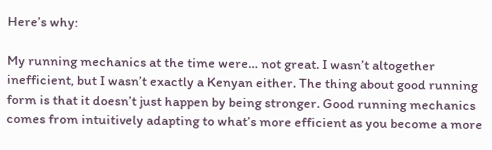Here’s why:

My running mechanics at the time were… not great. I wasn’t altogether inefficient, but I wasn’t exactly a Kenyan either. The thing about good running form is that it doesn’t just happen by being stronger. Good running mechanics comes from intuitively adapting to what’s more efficient as you become a more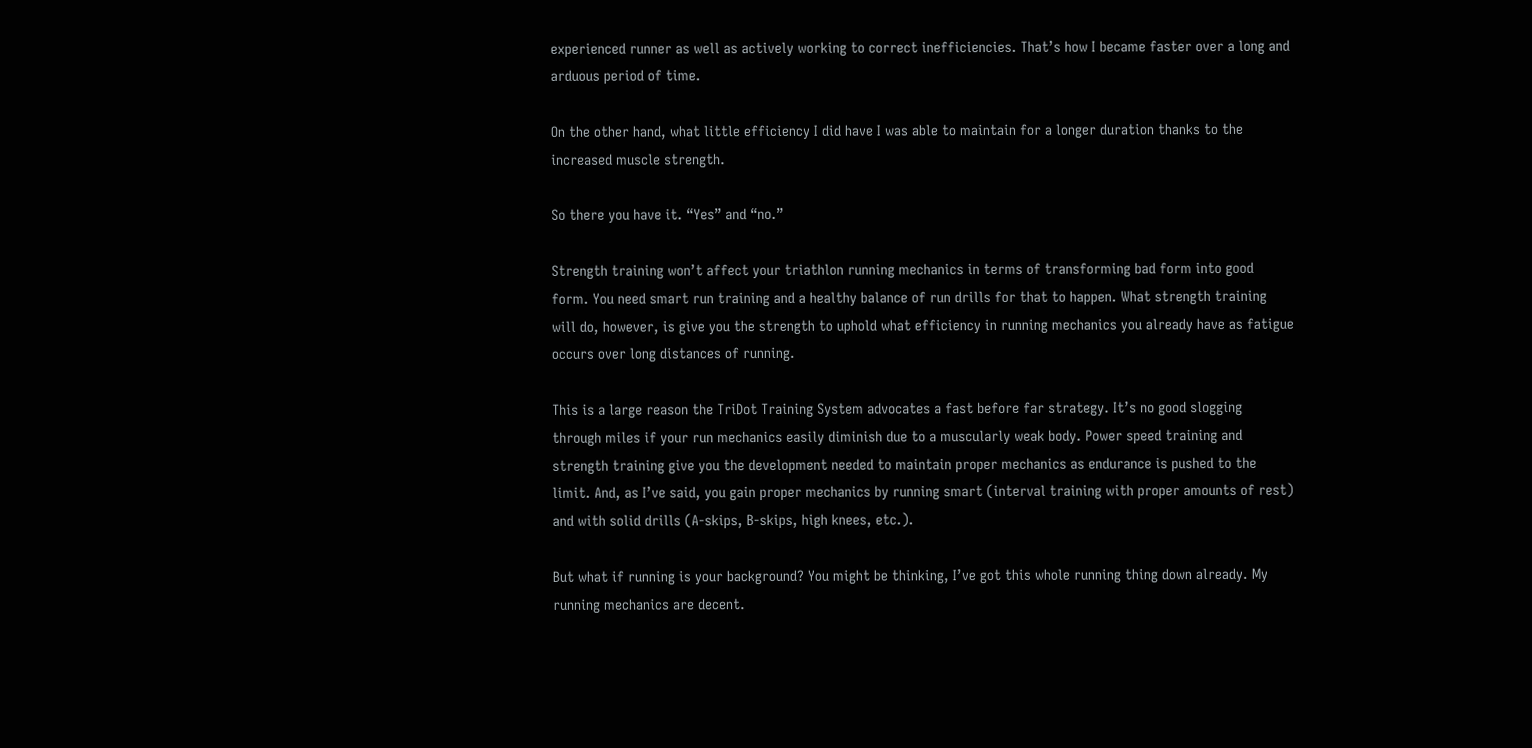experienced runner as well as actively working to correct inefficiencies. That’s how I became faster over a long and arduous period of time.

On the other hand, what little efficiency I did have I was able to maintain for a longer duration thanks to the increased muscle strength.

So there you have it. “Yes” and “no.”

Strength training won’t affect your triathlon running mechanics in terms of transforming bad form into good form. You need smart run training and a healthy balance of run drills for that to happen. What strength training will do, however, is give you the strength to uphold what efficiency in running mechanics you already have as fatigue occurs over long distances of running.

This is a large reason the TriDot Training System advocates a fast before far strategy. It’s no good slogging through miles if your run mechanics easily diminish due to a muscularly weak body. Power speed training and strength training give you the development needed to maintain proper mechanics as endurance is pushed to the limit. And, as I’ve said, you gain proper mechanics by running smart (interval training with proper amounts of rest) and with solid drills (A-skips, B-skips, high knees, etc.).

But what if running is your background? You might be thinking, I’ve got this whole running thing down already. My running mechanics are decent.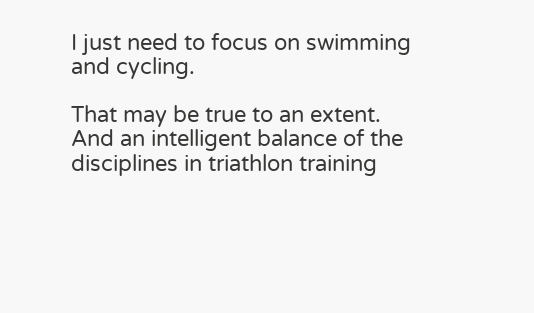I just need to focus on swimming and cycling.

That may be true to an extent. And an intelligent balance of the disciplines in triathlon training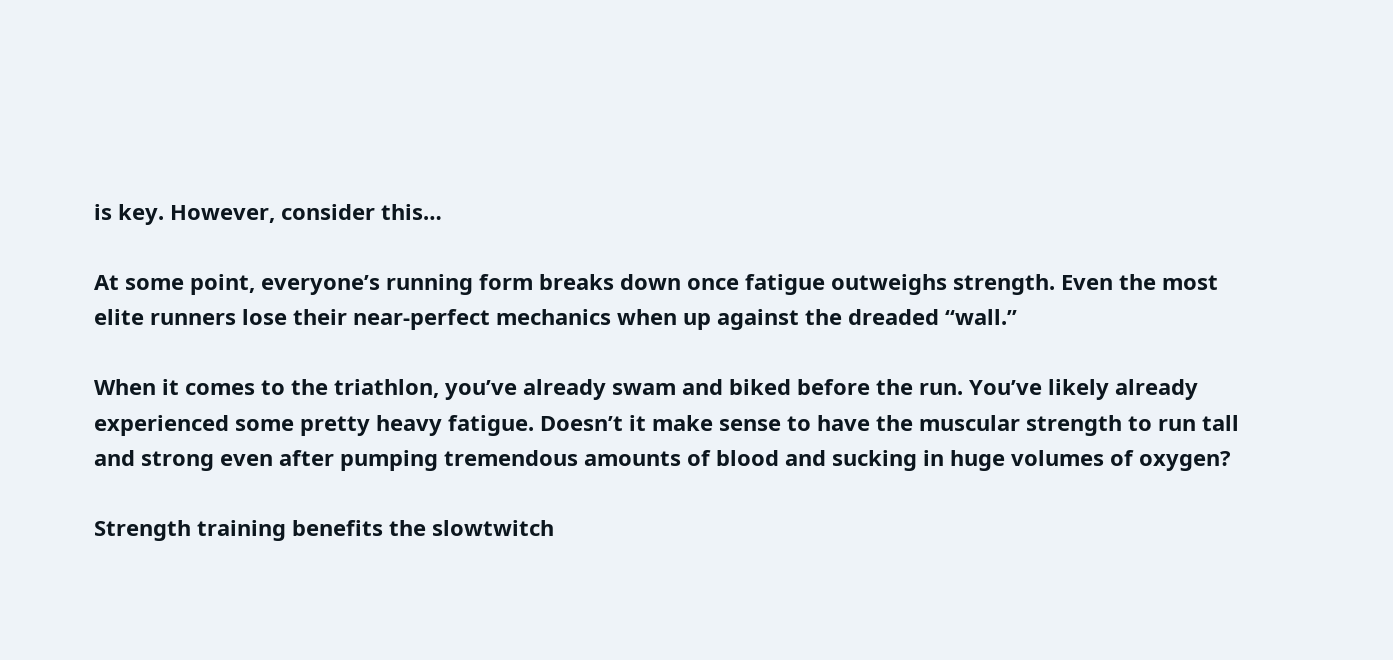is key. However, consider this…

At some point, everyone’s running form breaks down once fatigue outweighs strength. Even the most elite runners lose their near-perfect mechanics when up against the dreaded “wall.”

When it comes to the triathlon, you’ve already swam and biked before the run. You’ve likely already experienced some pretty heavy fatigue. Doesn’t it make sense to have the muscular strength to run tall and strong even after pumping tremendous amounts of blood and sucking in huge volumes of oxygen?

Strength training benefits the slowtwitch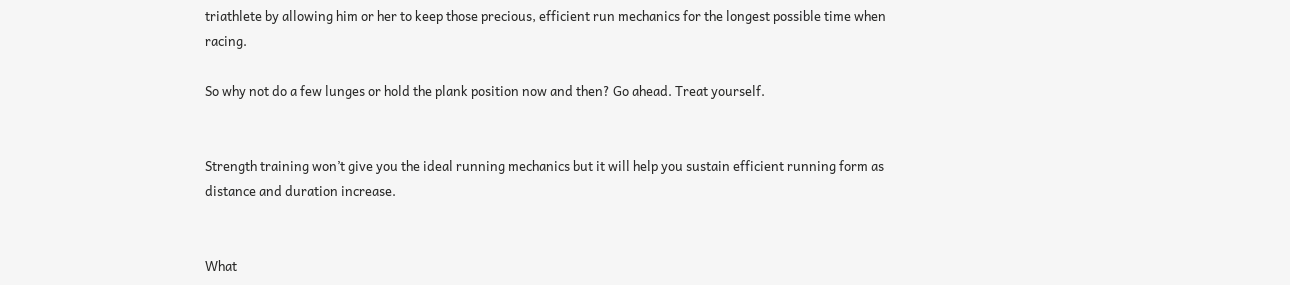triathlete by allowing him or her to keep those precious, efficient run mechanics for the longest possible time when racing.

So why not do a few lunges or hold the plank position now and then? Go ahead. Treat yourself.


Strength training won’t give you the ideal running mechanics but it will help you sustain efficient running form as distance and duration increase.


What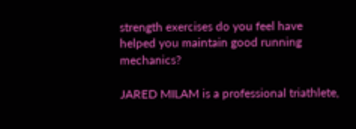strength exercises do you feel have helped you maintain good running mechanics?

JARED MILAM is a professional triathlete,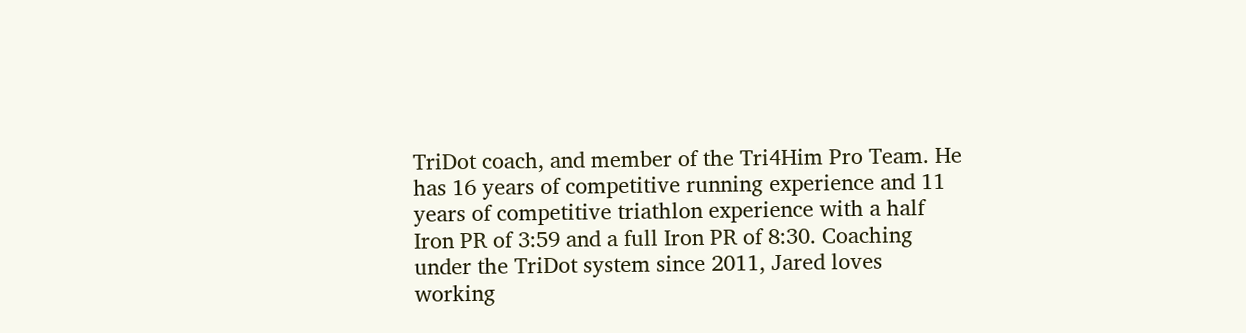TriDot coach, and member of the Tri4Him Pro Team. He has 16 years of competitive running experience and 11 years of competitive triathlon experience with a half Iron PR of 3:59 and a full Iron PR of 8:30. Coaching under the TriDot system since 2011, Jared loves working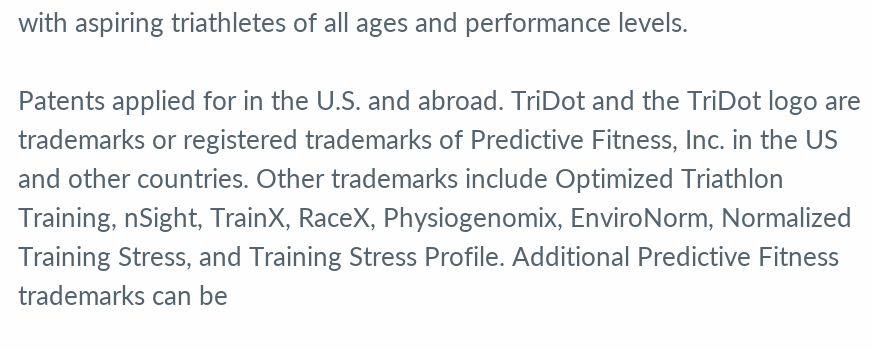with aspiring triathletes of all ages and performance levels.

Patents applied for in the U.S. and abroad. TriDot and the TriDot logo are trademarks or registered trademarks of Predictive Fitness, Inc. in the US and other countries. Other trademarks include Optimized Triathlon Training, nSight, TrainX, RaceX, Physiogenomix, EnviroNorm, Normalized Training Stress, and Training Stress Profile. Additional Predictive Fitness trademarks can be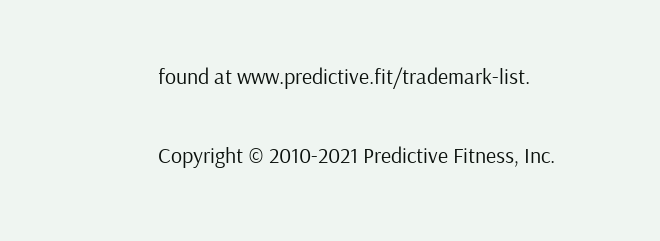found at www.predictive.fit/trademark-list.

Copyright © 2010-2021 Predictive Fitness, Inc.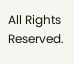All Rights Reserved.